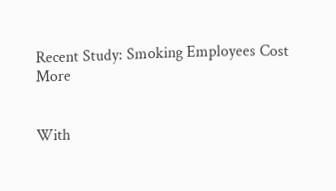Recent Study: Smoking Employees Cost More


With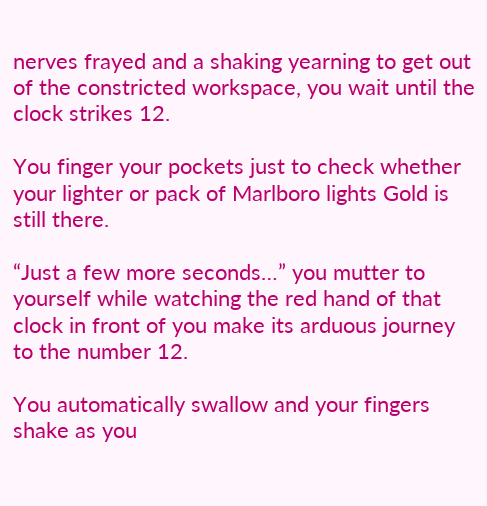nerves frayed and a shaking yearning to get out of the constricted workspace, you wait until the clock strikes 12.

You finger your pockets just to check whether your lighter or pack of Marlboro lights Gold is still there.

“Just a few more seconds…” you mutter to yourself while watching the red hand of that clock in front of you make its arduous journey to the number 12.

You automatically swallow and your fingers shake as you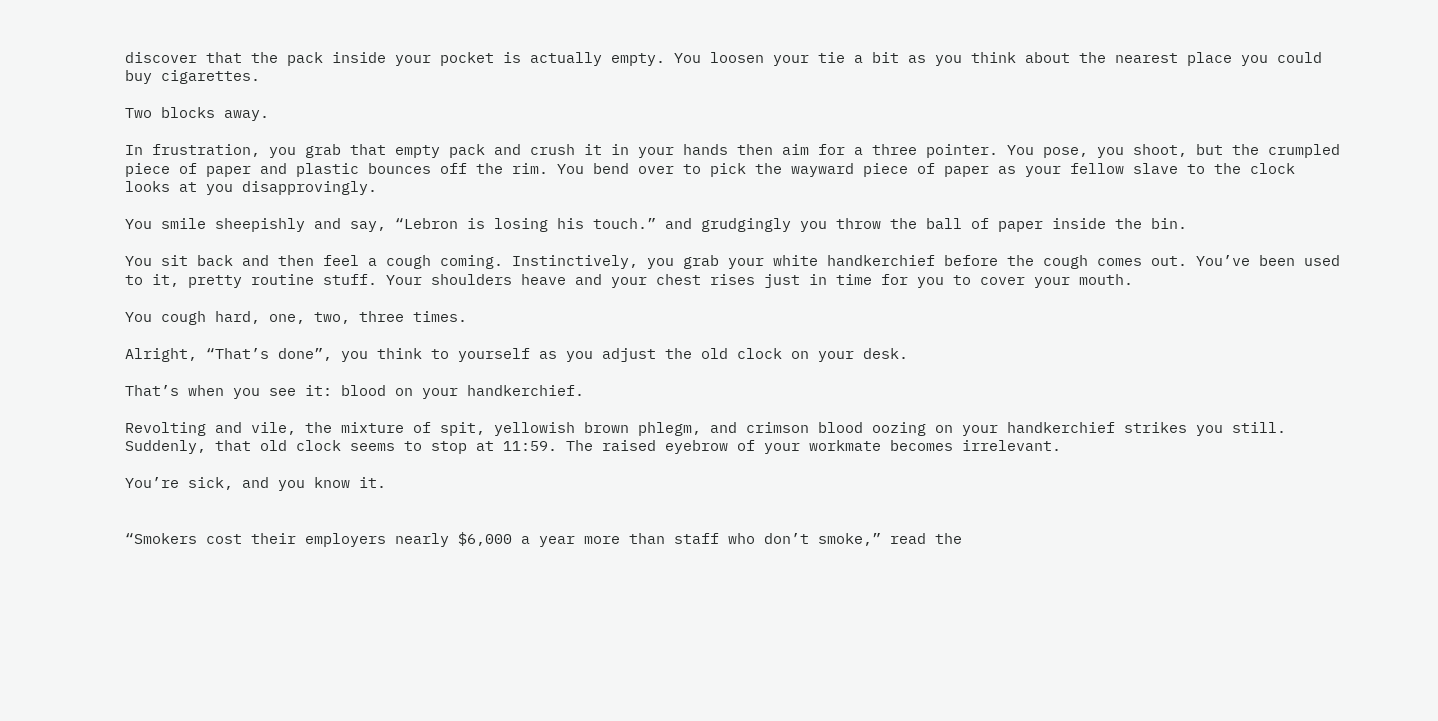discover that the pack inside your pocket is actually empty. You loosen your tie a bit as you think about the nearest place you could buy cigarettes.

Two blocks away.

In frustration, you grab that empty pack and crush it in your hands then aim for a three pointer. You pose, you shoot, but the crumpled piece of paper and plastic bounces off the rim. You bend over to pick the wayward piece of paper as your fellow slave to the clock looks at you disapprovingly.

You smile sheepishly and say, “Lebron is losing his touch.” and grudgingly you throw the ball of paper inside the bin.

You sit back and then feel a cough coming. Instinctively, you grab your white handkerchief before the cough comes out. You’ve been used to it, pretty routine stuff. Your shoulders heave and your chest rises just in time for you to cover your mouth.

You cough hard, one, two, three times.

Alright, “That’s done”, you think to yourself as you adjust the old clock on your desk.

That’s when you see it: blood on your handkerchief.

Revolting and vile, the mixture of spit, yellowish brown phlegm, and crimson blood oozing on your handkerchief strikes you still. Suddenly, that old clock seems to stop at 11:59. The raised eyebrow of your workmate becomes irrelevant.

You’re sick, and you know it.


“Smokers cost their employers nearly $6,000 a year more than staff who don’t smoke,” read the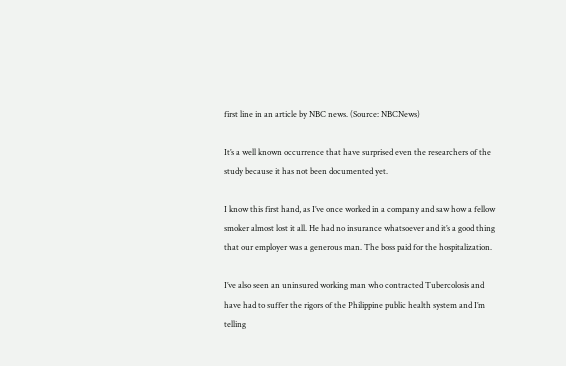first line in an article by NBC news. (Source: NBCNews)

It’s a well known occurrence that have surprised even the researchers of the study because it has not been documented yet.

I know this first hand, as I’ve once worked in a company and saw how a fellow smoker almost lost it all. He had no insurance whatsoever and it’s a good thing that our employer was a generous man. The boss paid for the hospitalization.

I’ve also seen an uninsured working man who contracted Tubercolosis and have had to suffer the rigors of the Philippine public health system and I’m telling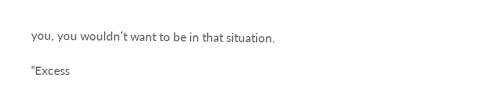you, you wouldn’t want to be in that situation.

“Excess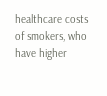healthcare costs of smokers, who have higher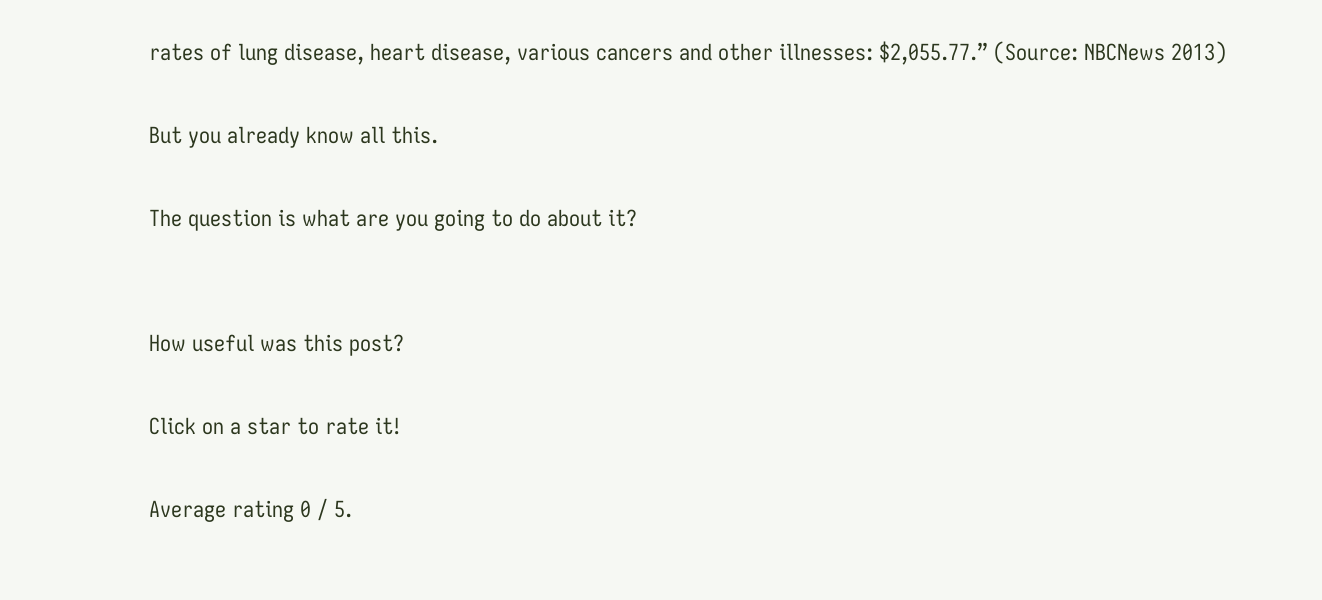rates of lung disease, heart disease, various cancers and other illnesses: $2,055.77.” (Source: NBCNews 2013)

But you already know all this.

The question is what are you going to do about it?


How useful was this post?

Click on a star to rate it!

Average rating 0 / 5.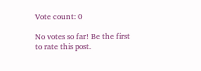Vote count: 0

No votes so far! Be the first to rate this post.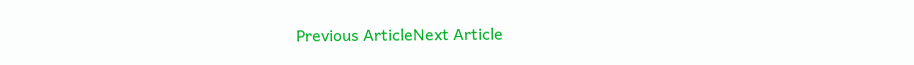Previous ArticleNext Article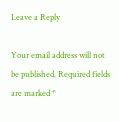Leave a Reply

Your email address will not be published. Required fields are marked *